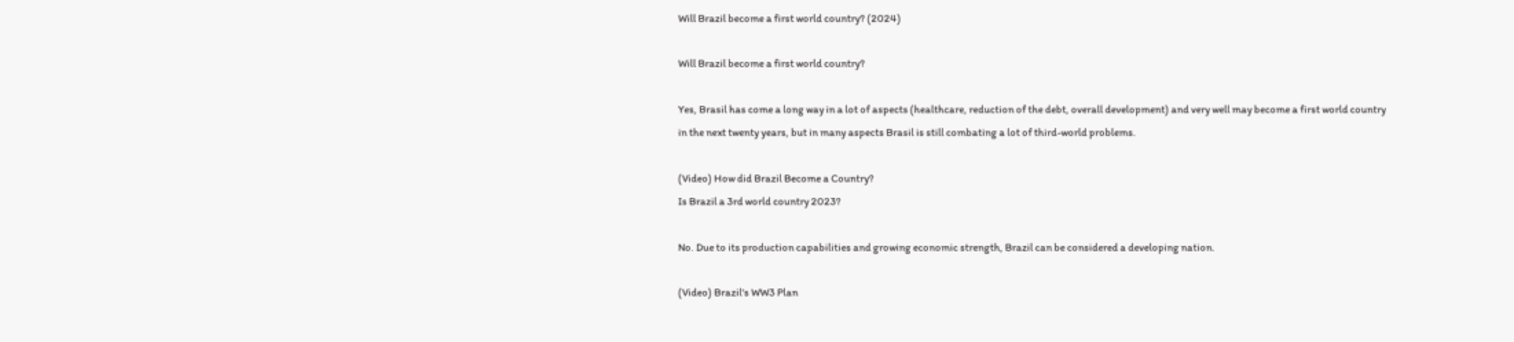Will Brazil become a first world country? (2024)

Will Brazil become a first world country?

Yes, Brasil has come a long way in a lot of aspects (healthcare, reduction of the debt, overall development) and very well may become a first world country in the next twenty years, but in many aspects Brasil is still combating a lot of third-world problems.

(Video) How did Brazil Become a Country?
Is Brazil a 3rd world country 2023?

No. Due to its production capabilities and growing economic strength, Brazil can be considered a developing nation.

(Video) Brazil's WW3 Plan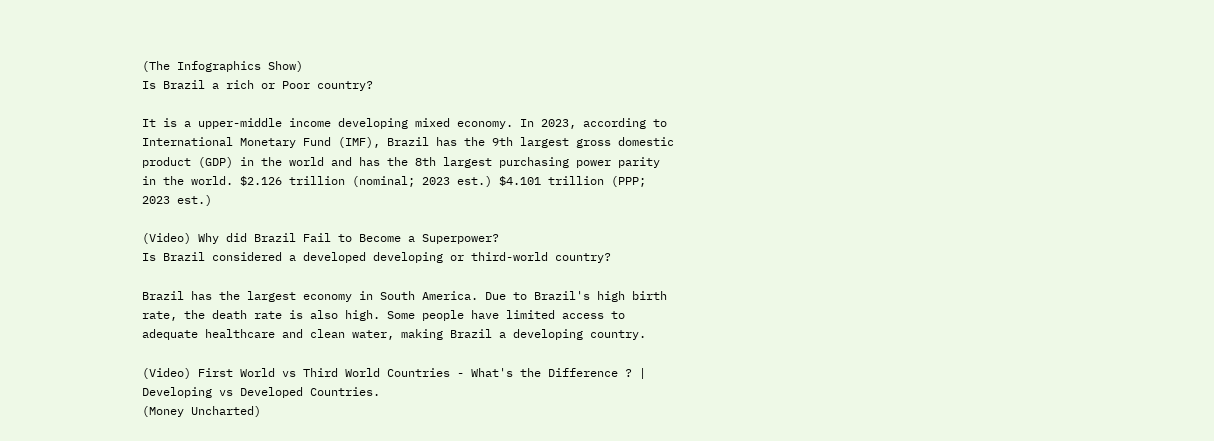(The Infographics Show)
Is Brazil a rich or Poor country?

It is a upper-middle income developing mixed economy. In 2023, according to International Monetary Fund (IMF), Brazil has the 9th largest gross domestic product (GDP) in the world and has the 8th largest purchasing power parity in the world. $2.126 trillion (nominal; 2023 est.) $4.101 trillion (PPP; 2023 est.)

(Video) Why did Brazil Fail to Become a Superpower?
Is Brazil considered a developed developing or third-world country?

Brazil has the largest economy in South America. Due to Brazil's high birth rate, the death rate is also high. Some people have limited access to adequate healthcare and clean water, making Brazil a developing country.

(Video) First World vs Third World Countries - What's the Difference ? | Developing vs Developed Countries.
(Money Uncharted)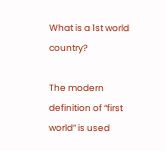What is a 1st world country?

The modern definition of “first world” is used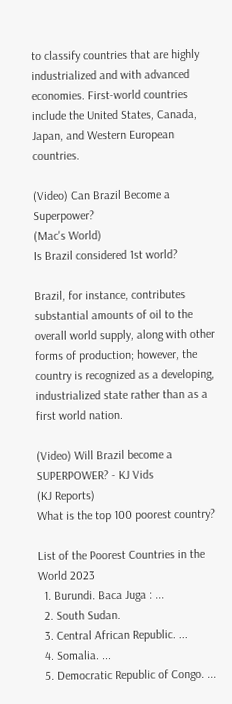to classify countries that are highly industrialized and with advanced economies. First-world countries include the United States, Canada, Japan, and Western European countries.

(Video) Can Brazil Become a Superpower?
(Mac's World)
Is Brazil considered 1st world?

Brazil, for instance, contributes substantial amounts of oil to the overall world supply, along with other forms of production; however, the country is recognized as a developing, industrialized state rather than as a first world nation.

(Video) Will Brazil become a SUPERPOWER? - KJ Vids
(KJ Reports)
What is the top 100 poorest country?

List of the Poorest Countries in the World 2023
  1. Burundi. Baca Juga : ...
  2. South Sudan.
  3. Central African Republic. ...
  4. Somalia. ...
  5. Democratic Republic of Congo. ...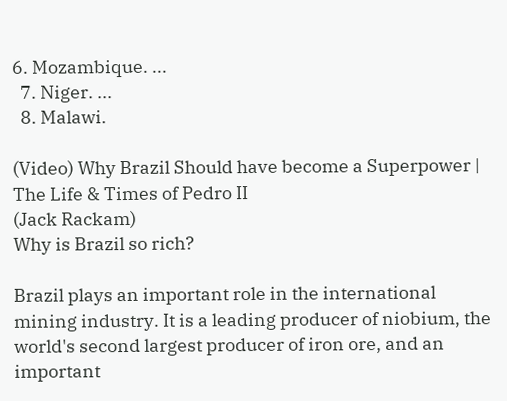6. Mozambique. ...
  7. Niger. ...
  8. Malawi.

(Video) Why Brazil Should have become a Superpower | The Life & Times of Pedro II
(Jack Rackam)
Why is Brazil so rich?

Brazil plays an important role in the international mining industry. It is a leading producer of niobium, the world's second largest producer of iron ore, and an important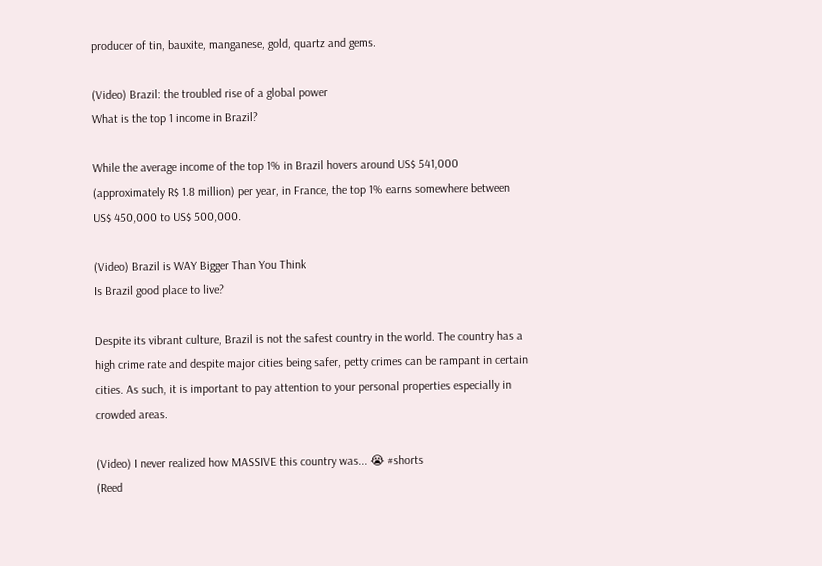producer of tin, bauxite, manganese, gold, quartz and gems.

(Video) Brazil: the troubled rise of a global power
What is the top 1 income in Brazil?

While the average income of the top 1% in Brazil hovers around US$ 541,000 (approximately R$ 1.8 million) per year, in France, the top 1% earns somewhere between US$ 450,000 to US$ 500,000.

(Video) Brazil is WAY Bigger Than You Think
Is Brazil good place to live?

Despite its vibrant culture, Brazil is not the safest country in the world. The country has a high crime rate and despite major cities being safer, petty crimes can be rampant in certain cities. As such, it is important to pay attention to your personal properties especially in crowded areas.

(Video) I never realized how MASSIVE this country was... 😭 #shorts
(Reed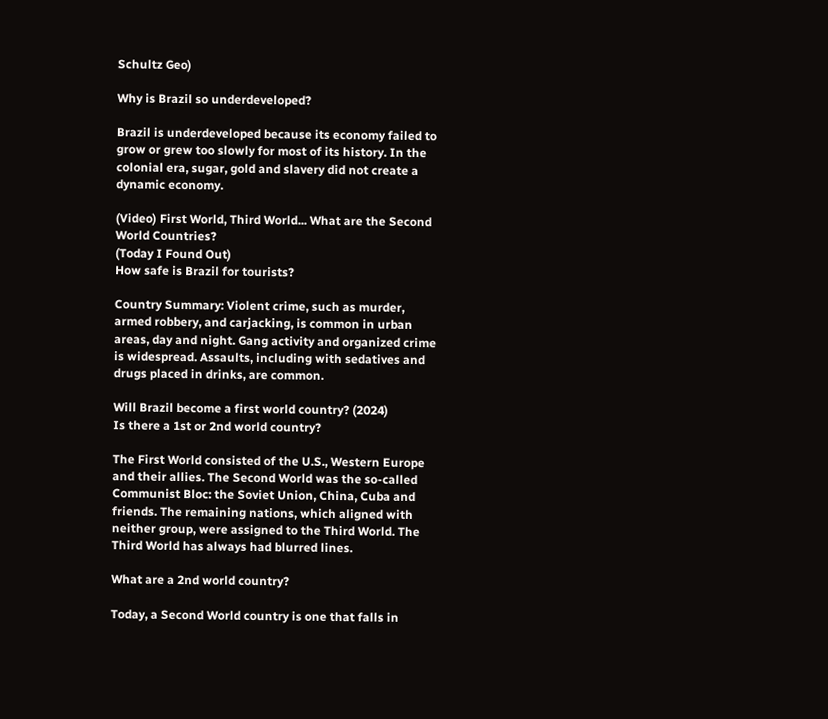Schultz Geo)

Why is Brazil so underdeveloped?

Brazil is underdeveloped because its economy failed to grow or grew too slowly for most of its history. In the colonial era, sugar, gold and slavery did not create a dynamic economy.

(Video) First World, Third World... What are the Second World Countries?
(Today I Found Out)
How safe is Brazil for tourists?

Country Summary: Violent crime, such as murder, armed robbery, and carjacking, is common in urban areas, day and night. Gang activity and organized crime is widespread. Assaults, including with sedatives and drugs placed in drinks, are common.

Will Brazil become a first world country? (2024)
Is there a 1st or 2nd world country?

The First World consisted of the U.S., Western Europe and their allies. The Second World was the so-called Communist Bloc: the Soviet Union, China, Cuba and friends. The remaining nations, which aligned with neither group, were assigned to the Third World. The Third World has always had blurred lines.

What are a 2nd world country?

Today, a Second World country is one that falls in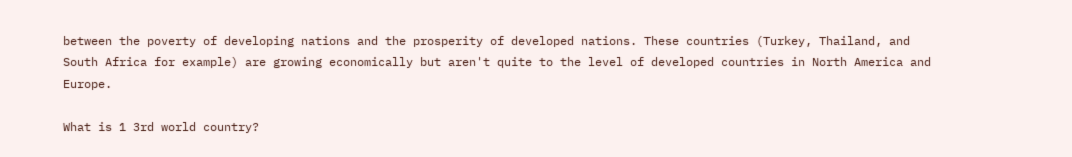between the poverty of developing nations and the prosperity of developed nations. These countries (Turkey, Thailand, and South Africa for example) are growing economically but aren't quite to the level of developed countries in North America and Europe.

What is 1 3rd world country?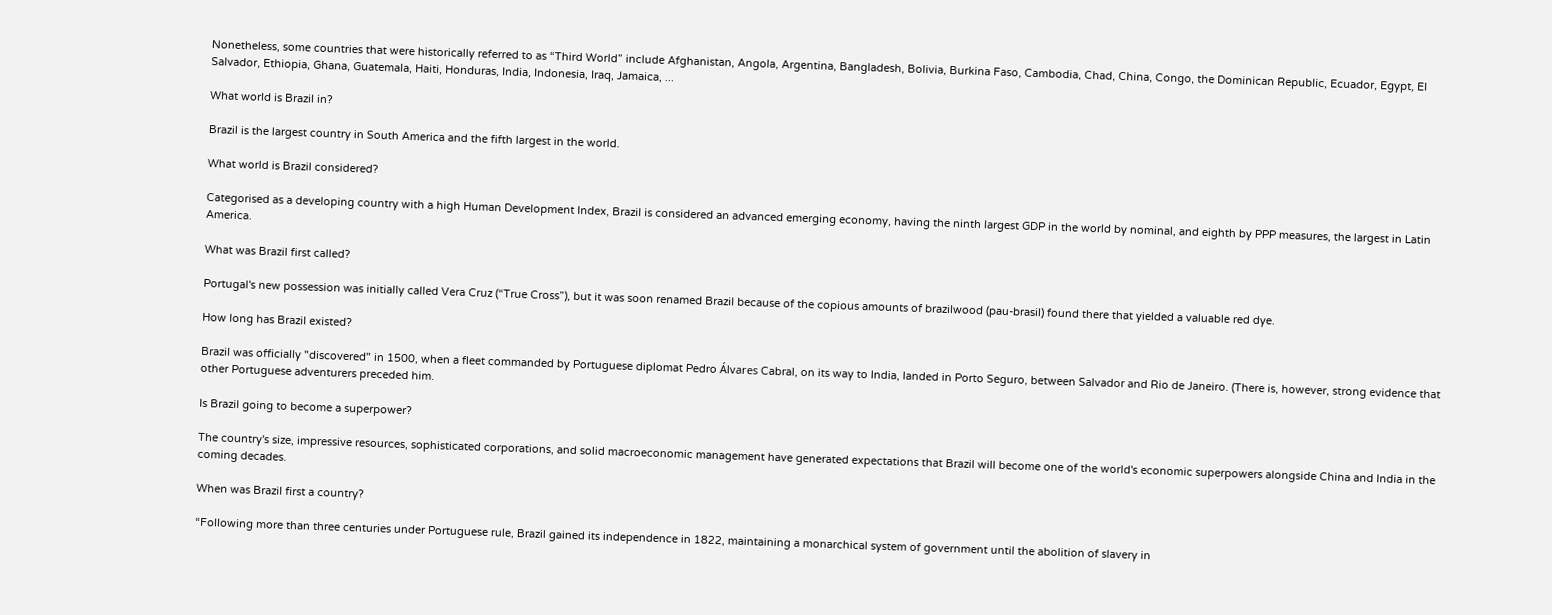Nonetheless, some countries that were historically referred to as “Third World” include Afghanistan, Angola, Argentina, Bangladesh, Bolivia, Burkina Faso, Cambodia, Chad, China, Congo, the Dominican Republic, Ecuador, Egypt, El Salvador, Ethiopia, Ghana, Guatemala, Haiti, Honduras, India, Indonesia, Iraq, Jamaica, ...

What world is Brazil in?

Brazil is the largest country in South America and the fifth largest in the world.

What world is Brazil considered?

Categorised as a developing country with a high Human Development Index, Brazil is considered an advanced emerging economy, having the ninth largest GDP in the world by nominal, and eighth by PPP measures, the largest in Latin America.

What was Brazil first called?

Portugal's new possession was initially called Vera Cruz (“True Cross”), but it was soon renamed Brazil because of the copious amounts of brazilwood (pau-brasil) found there that yielded a valuable red dye.

How long has Brazil existed?

Brazil was officially "discovered" in 1500, when a fleet commanded by Portuguese diplomat Pedro Álvares Cabral, on its way to India, landed in Porto Seguro, between Salvador and Rio de Janeiro. (There is, however, strong evidence that other Portuguese adventurers preceded him.

Is Brazil going to become a superpower?

The country's size, impressive resources, sophisticated corporations, and solid macroeconomic management have generated expectations that Brazil will become one of the world's economic superpowers alongside China and India in the coming decades.

When was Brazil first a country?

“Following more than three centuries under Portuguese rule, Brazil gained its independence in 1822, maintaining a monarchical system of government until the abolition of slavery in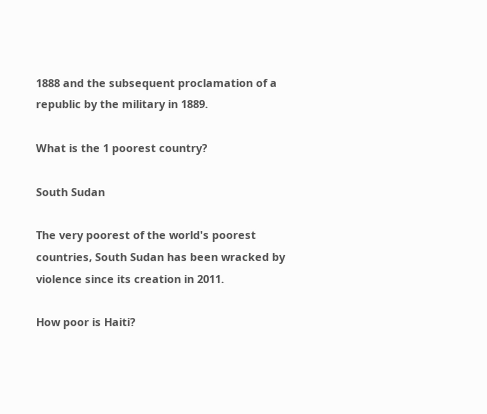1888 and the subsequent proclamation of a republic by the military in 1889.

What is the 1 poorest country?

South Sudan

The very poorest of the world's poorest countries, South Sudan has been wracked by violence since its creation in 2011.

How poor is Haiti?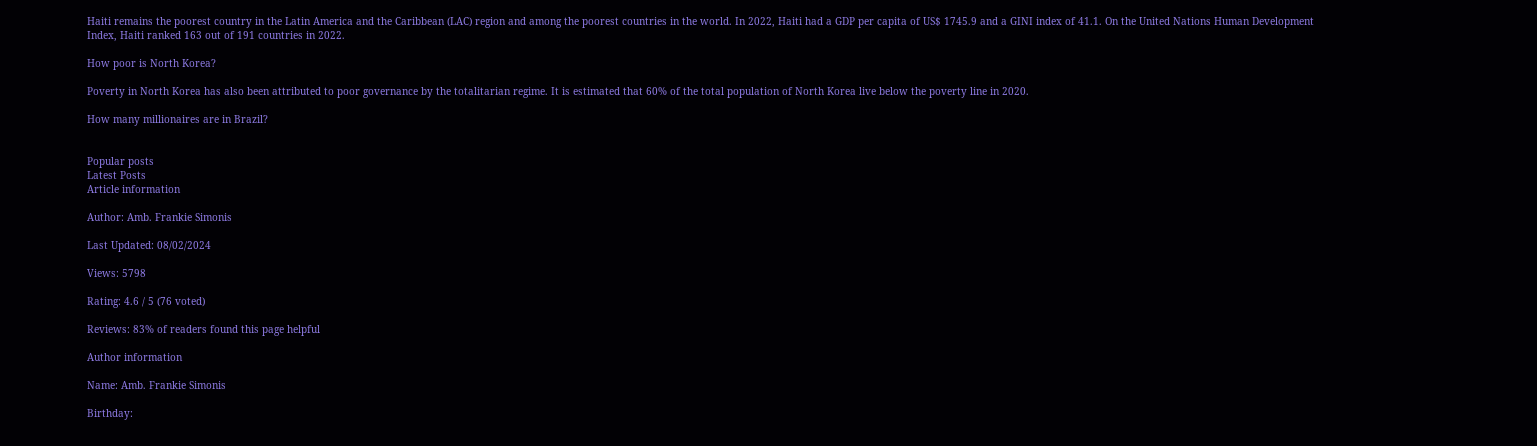Haiti remains the poorest country in the Latin America and the Caribbean (LAC) region and among the poorest countries in the world. In 2022, Haiti had a GDP per capita of US$ 1745.9 and a GINI index of 41.1. On the United Nations Human Development Index, Haiti ranked 163 out of 191 countries in 2022.

How poor is North Korea?

Poverty in North Korea has also been attributed to poor governance by the totalitarian regime. It is estimated that 60% of the total population of North Korea live below the poverty line in 2020.

How many millionaires are in Brazil?


Popular posts
Latest Posts
Article information

Author: Amb. Frankie Simonis

Last Updated: 08/02/2024

Views: 5798

Rating: 4.6 / 5 (76 voted)

Reviews: 83% of readers found this page helpful

Author information

Name: Amb. Frankie Simonis

Birthday: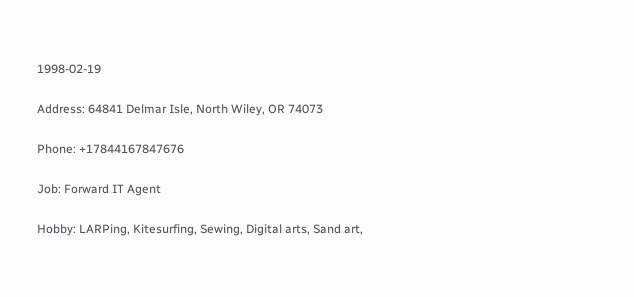1998-02-19

Address: 64841 Delmar Isle, North Wiley, OR 74073

Phone: +17844167847676

Job: Forward IT Agent

Hobby: LARPing, Kitesurfing, Sewing, Digital arts, Sand art,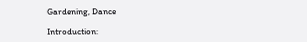Gardening, Dance

Introduction: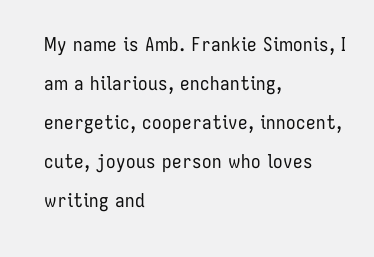My name is Amb. Frankie Simonis, I am a hilarious, enchanting, energetic, cooperative, innocent, cute, joyous person who loves writing and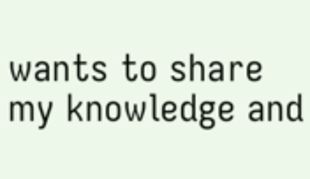wants to share my knowledge and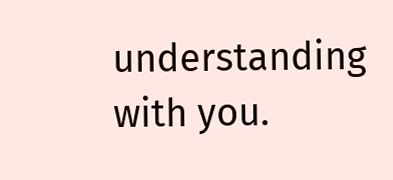understanding with you.